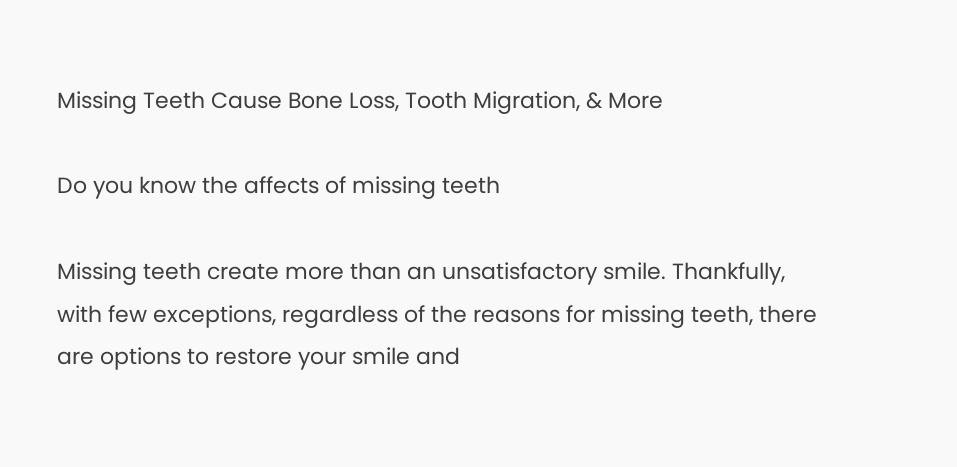Missing Teeth Cause Bone Loss, Tooth Migration, & More

Do you know the affects of missing teeth

Missing teeth create more than an unsatisfactory smile. Thankfully, with few exceptions, regardless of the reasons for missing teeth, there are options to restore your smile and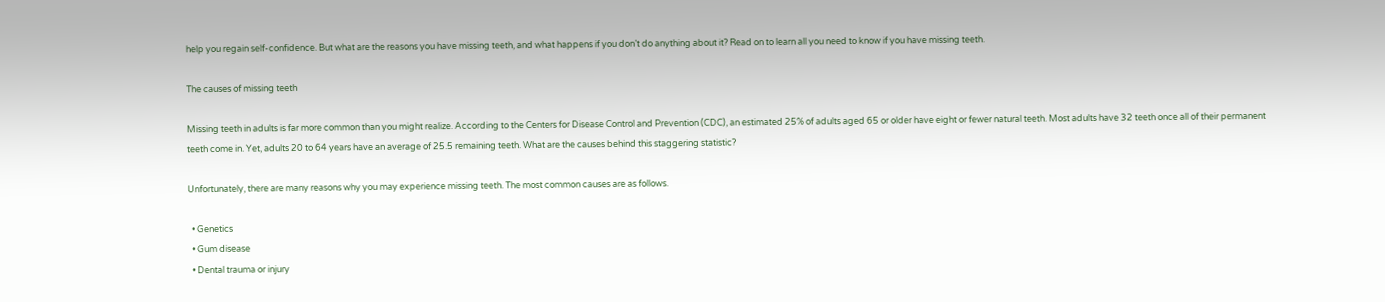help you regain self-confidence. But what are the reasons you have missing teeth, and what happens if you don’t do anything about it? Read on to learn all you need to know if you have missing teeth.

The causes of missing teeth

Missing teeth in adults is far more common than you might realize. According to the Centers for Disease Control and Prevention (CDC), an estimated 25% of adults aged 65 or older have eight or fewer natural teeth. Most adults have 32 teeth once all of their permanent teeth come in. Yet, adults 20 to 64 years have an average of 25.5 remaining teeth. What are the causes behind this staggering statistic?

Unfortunately, there are many reasons why you may experience missing teeth. The most common causes are as follows.

  • Genetics
  • Gum disease
  • Dental trauma or injury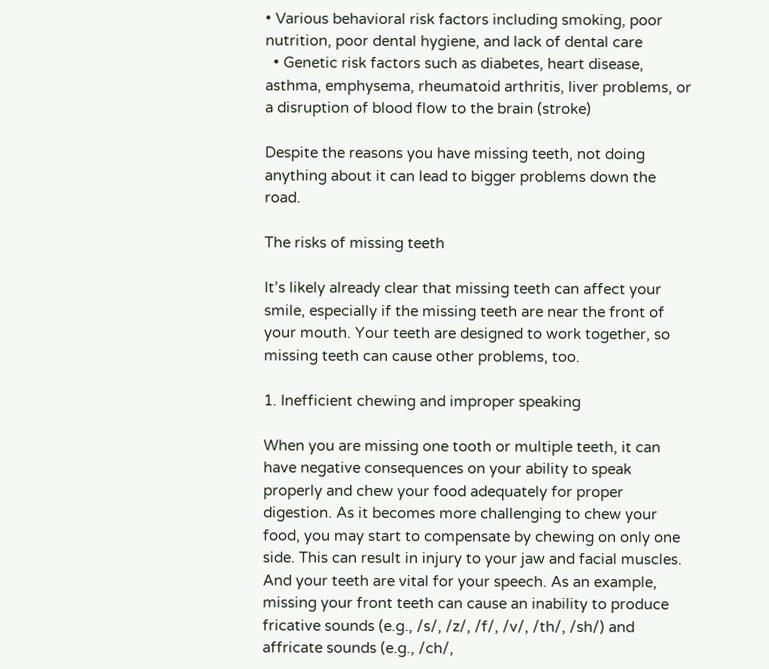• Various behavioral risk factors including smoking, poor nutrition, poor dental hygiene, and lack of dental care
  • Genetic risk factors such as diabetes, heart disease, asthma, emphysema, rheumatoid arthritis, liver problems, or a disruption of blood flow to the brain (stroke)

Despite the reasons you have missing teeth, not doing anything about it can lead to bigger problems down the road.

The risks of missing teeth

It’s likely already clear that missing teeth can affect your smile, especially if the missing teeth are near the front of your mouth. Your teeth are designed to work together, so missing teeth can cause other problems, too.

1. Inefficient chewing and improper speaking

When you are missing one tooth or multiple teeth, it can have negative consequences on your ability to speak properly and chew your food adequately for proper digestion. As it becomes more challenging to chew your food, you may start to compensate by chewing on only one side. This can result in injury to your jaw and facial muscles. And your teeth are vital for your speech. As an example, missing your front teeth can cause an inability to produce fricative sounds (e.g., /s/, /z/, /f/, /v/, /th/, /sh/) and affricate sounds (e.g., /ch/,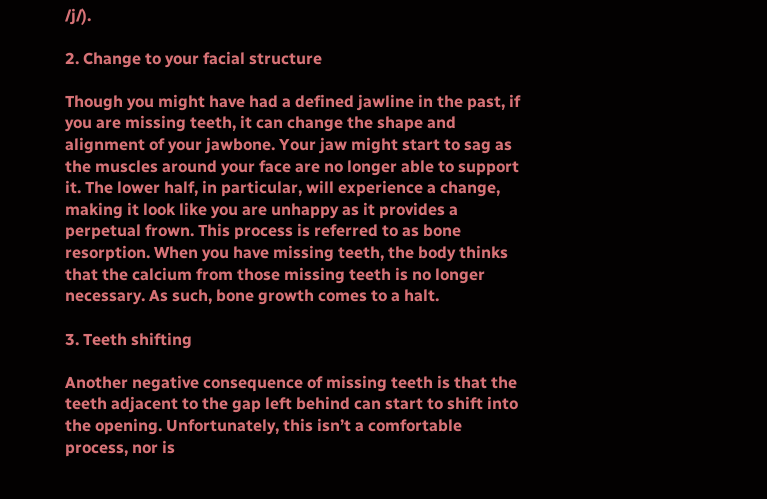/j/).

2. Change to your facial structure

Though you might have had a defined jawline in the past, if you are missing teeth, it can change the shape and alignment of your jawbone. Your jaw might start to sag as the muscles around your face are no longer able to support it. The lower half, in particular, will experience a change, making it look like you are unhappy as it provides a perpetual frown. This process is referred to as bone resorption. When you have missing teeth, the body thinks that the calcium from those missing teeth is no longer necessary. As such, bone growth comes to a halt.

3. Teeth shifting

Another negative consequence of missing teeth is that the teeth adjacent to the gap left behind can start to shift into the opening. Unfortunately, this isn’t a comfortable process, nor is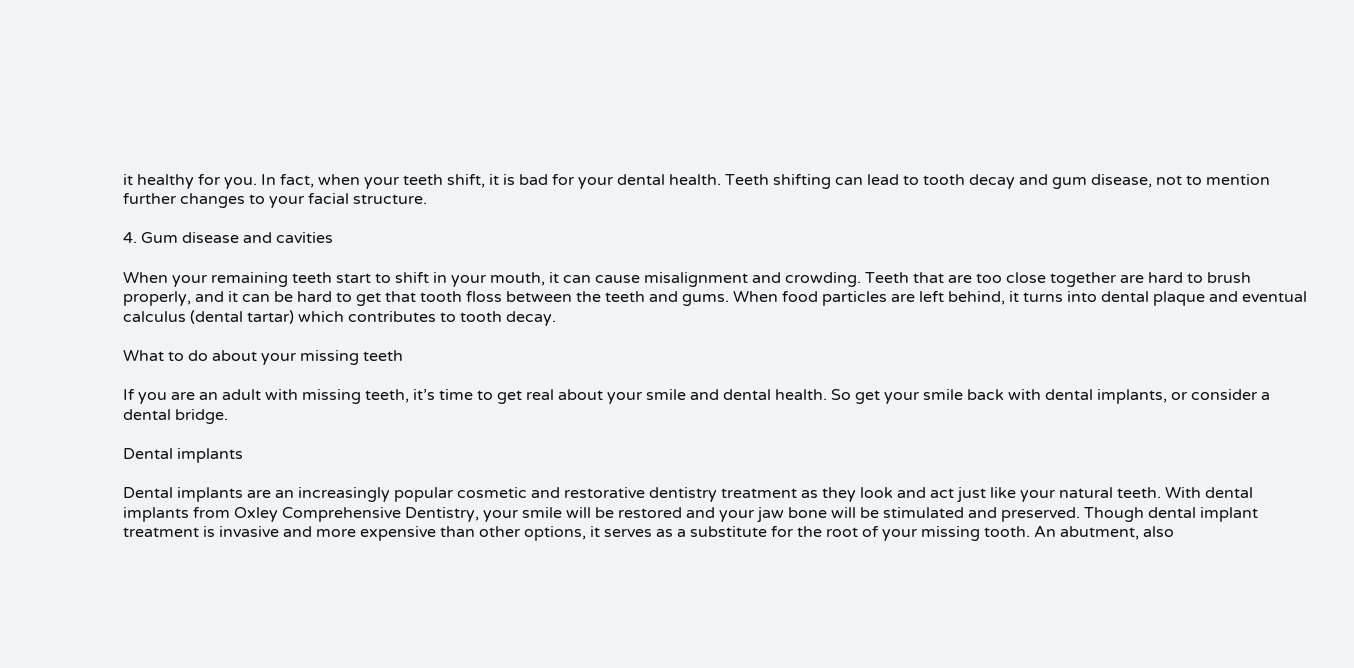it healthy for you. In fact, when your teeth shift, it is bad for your dental health. Teeth shifting can lead to tooth decay and gum disease, not to mention further changes to your facial structure.

4. Gum disease and cavities

When your remaining teeth start to shift in your mouth, it can cause misalignment and crowding. Teeth that are too close together are hard to brush properly, and it can be hard to get that tooth floss between the teeth and gums. When food particles are left behind, it turns into dental plaque and eventual calculus (dental tartar) which contributes to tooth decay.

What to do about your missing teeth

If you are an adult with missing teeth, it’s time to get real about your smile and dental health. So get your smile back with dental implants, or consider a dental bridge.

Dental implants

Dental implants are an increasingly popular cosmetic and restorative dentistry treatment as they look and act just like your natural teeth. With dental implants from Oxley Comprehensive Dentistry, your smile will be restored and your jaw bone will be stimulated and preserved. Though dental implant treatment is invasive and more expensive than other options, it serves as a substitute for the root of your missing tooth. An abutment, also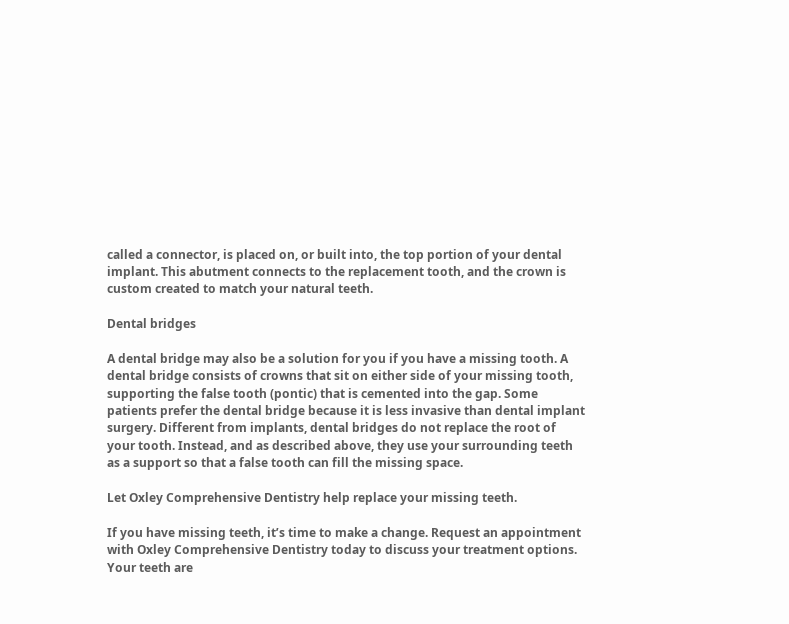called a connector, is placed on, or built into, the top portion of your dental implant. This abutment connects to the replacement tooth, and the crown is custom created to match your natural teeth.

Dental bridges

A dental bridge may also be a solution for you if you have a missing tooth. A dental bridge consists of crowns that sit on either side of your missing tooth, supporting the false tooth (pontic) that is cemented into the gap. Some patients prefer the dental bridge because it is less invasive than dental implant surgery. Different from implants, dental bridges do not replace the root of your tooth. Instead, and as described above, they use your surrounding teeth as a support so that a false tooth can fill the missing space.

Let Oxley Comprehensive Dentistry help replace your missing teeth.

If you have missing teeth, it’s time to make a change. Request an appointment with Oxley Comprehensive Dentistry today to discuss your treatment options. Your teeth are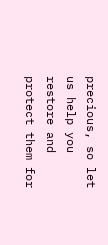precious, so let us help you restore and protect them for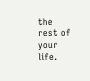the rest of your life.